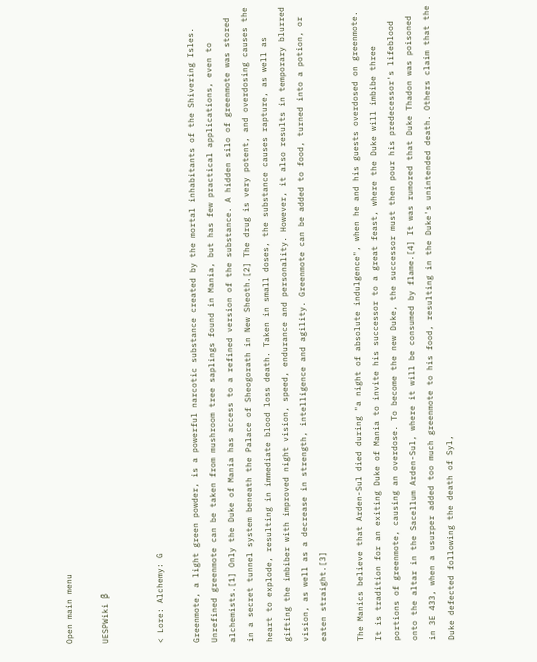Open main menu

UESPWiki β


< Lore: Alchemy: G

Greenmote, a light green powder, is a powerful narcotic substance created by the mortal inhabitants of the Shivering Isles. Unrefined greenmote can be taken from mushroom tree saplings found in Mania, but has few practical applications, even to alchemists.[1] Only the Duke of Mania has access to a refined version of the substance. A hidden silo of greenmote was stored in a secret tunnel system beneath the Palace of Sheogorath in New Sheoth.[2] The drug is very potent, and overdosing causes the heart to explode, resulting in immediate blood loss death. Taken in small doses, the substance causes rapture, as well as gifting the imbiber with improved night vision, speed, endurance and personality. However, it also results in temporary blurred vision, as well as a decrease in strength, intelligence and agility. Greenmote can be added to food, turned into a potion, or eaten straight.[3]

The Manics believe that Arden-Sul died during "a night of absolute indulgence", when he and his guests overdosed on greenmote. It is tradition for an exiting Duke of Mania to invite his successor to a great feast, where the Duke will imbibe three portions of greenmote, causing an overdose. To become the new Duke, the successor must then pour his predecessor's lifeblood onto the altar in the Sacellum Arden-Sul, where it will be consumed by flame.[4] It was rumored that Duke Thadon was poisoned in 3E 433, when a usurper added too much greenmote to his food, resulting in the Duke's unintended death. Others claim that the Duke defected following the death of Syl,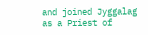and joined Jyggalag as a Priest of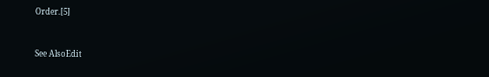Order.[5]


See AlsoEdit